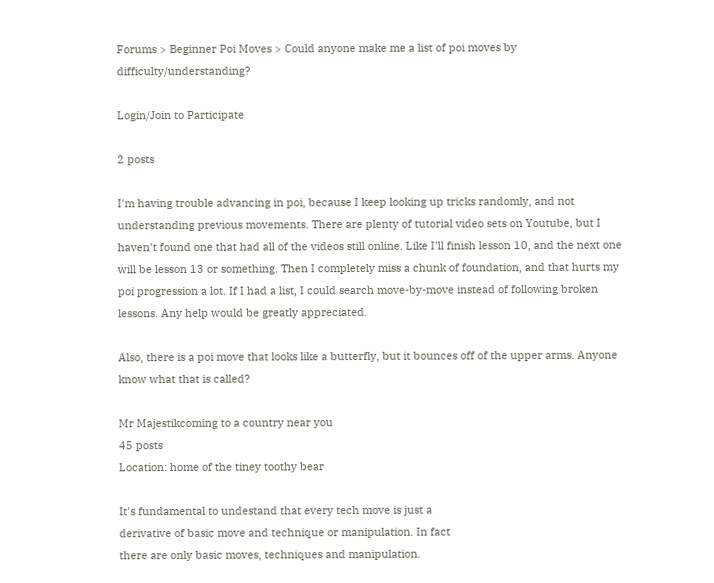Forums > Beginner Poi Moves > Could anyone make me a list of poi moves by difficulty/understanding?

Login/Join to Participate

2 posts

I'm having trouble advancing in poi, because I keep looking up tricks randomly, and not understanding previous movements. There are plenty of tutorial video sets on Youtube, but I haven't found one that had all of the videos still online. Like I'll finish lesson 10, and the next one will be lesson 13 or something. Then I completely miss a chunk of foundation, and that hurts my poi progression a lot. If I had a list, I could search move-by-move instead of following broken lessons. Any help would be greatly appreciated.

Also, there is a poi move that looks like a butterfly, but it bounces off of the upper arms. Anyone know what that is called?

Mr Majestikcoming to a country near you
45 posts
Location: home of the tiney toothy bear

It's fundamental to undestand that every tech move is just a
derivative of basic move and technique or manipulation. In fact
there are only basic moves, techniques and manipulation.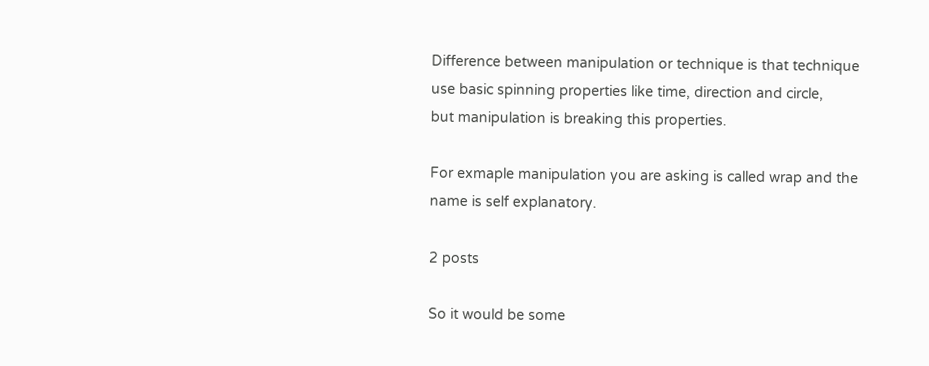Difference between manipulation or technique is that technique
use basic spinning properties like time, direction and circle,
but manipulation is breaking this properties.

For exmaple manipulation you are asking is called wrap and the
name is self explanatory.

2 posts

So it would be some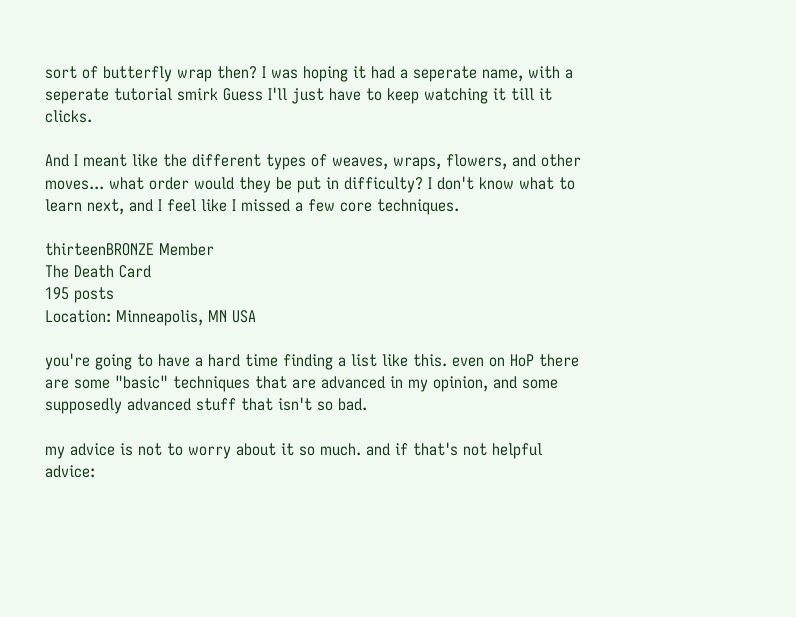sort of butterfly wrap then? I was hoping it had a seperate name, with a seperate tutorial smirk Guess I'll just have to keep watching it till it clicks.

And I meant like the different types of weaves, wraps, flowers, and other moves... what order would they be put in difficulty? I don't know what to learn next, and I feel like I missed a few core techniques.

thirteenBRONZE Member
The Death Card
195 posts
Location: Minneapolis, MN USA

you're going to have a hard time finding a list like this. even on HoP there are some "basic" techniques that are advanced in my opinion, and some supposedly advanced stuff that isn't so bad.

my advice is not to worry about it so much. and if that's not helpful advice: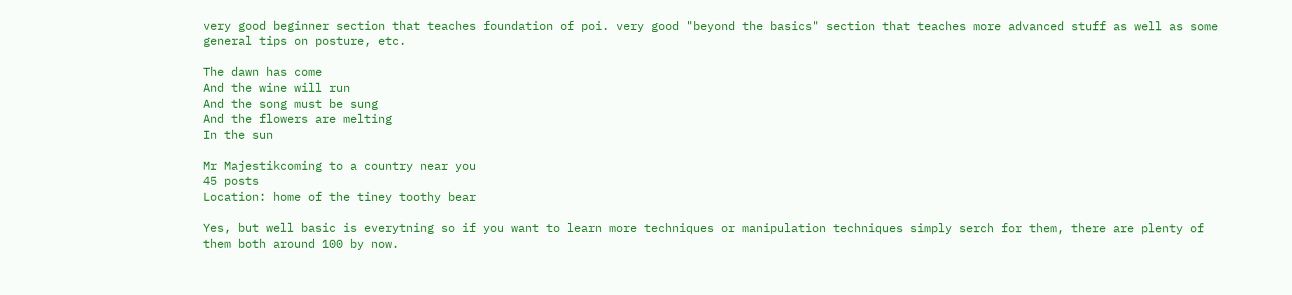very good beginner section that teaches foundation of poi. very good "beyond the basics" section that teaches more advanced stuff as well as some general tips on posture, etc.

The dawn has come
And the wine will run
And the song must be sung
And the flowers are melting
In the sun

Mr Majestikcoming to a country near you
45 posts
Location: home of the tiney toothy bear

Yes, but well basic is everytning so if you want to learn more techniques or manipulation techniques simply serch for them, there are plenty of them both around 100 by now.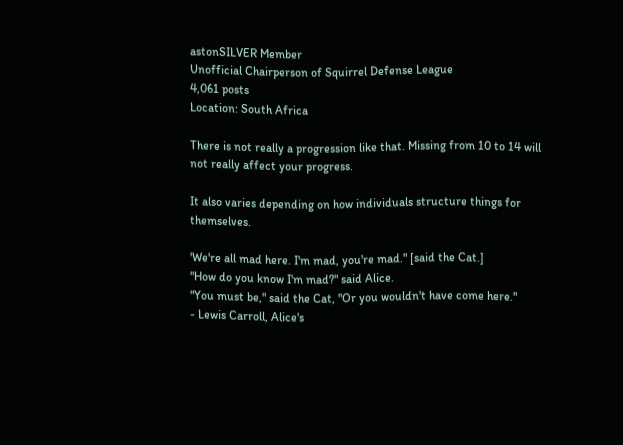astonSILVER Member
Unofficial Chairperson of Squirrel Defense League
4,061 posts
Location: South Africa

There is not really a progression like that. Missing from 10 to 14 will not really affect your progress.

It also varies depending on how individuals structure things for themselves.

'We're all mad here. I'm mad, you're mad." [said the Cat.]
"How do you know I'm mad?" said Alice.
"You must be," said the Cat, "Or you wouldn't have come here."
- Lewis Carroll, Alice's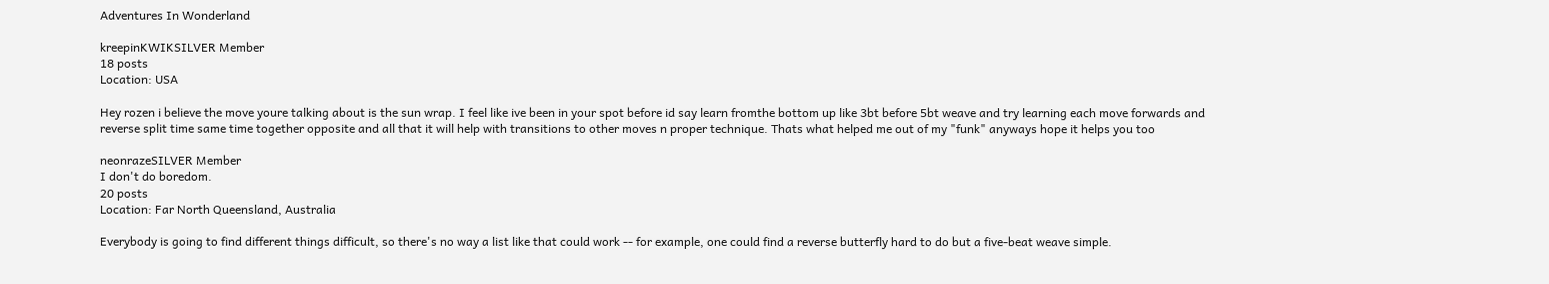Adventures In Wonderland

kreepinKWIKSILVER Member
18 posts
Location: USA

Hey rozen i believe the move youre talking about is the sun wrap. I feel like ive been in your spot before id say learn fromthe bottom up like 3bt before 5bt weave and try learning each move forwards and reverse split time same time together opposite and all that it will help with transitions to other moves n proper technique. Thats what helped me out of my "funk" anyways hope it helps you too

neonrazeSILVER Member
I don't do boredom.
20 posts
Location: Far North Queensland, Australia

Everybody is going to find different things difficult, so there's no way a list like that could work -- for example, one could find a reverse butterfly hard to do but a five-beat weave simple.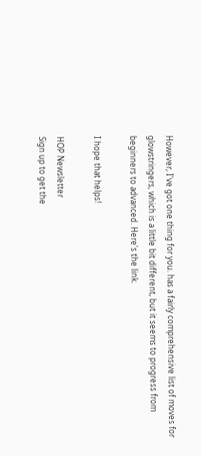However, I've got one thing for you. has a fairly comprehensive list of moves for glowstringers, which is a little bit different, but it seems to progress from beginners to advanced. Here's the link.

I hope that helps!

HOP Newsletter
Sign up to get the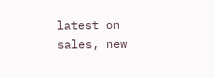latest on sales, new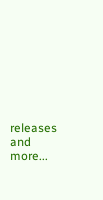releases and more...